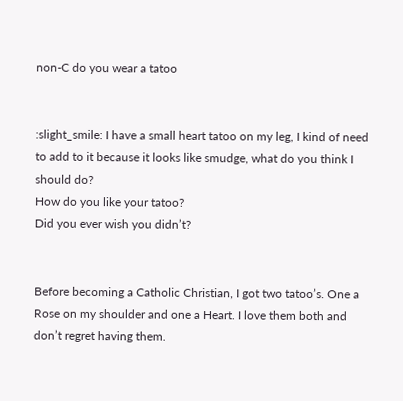non-C do you wear a tatoo


:slight_smile: I have a small heart tatoo on my leg, I kind of need to add to it because it looks like smudge, what do you think I should do?
How do you like your tatoo?
Did you ever wish you didn’t?


Before becoming a Catholic Christian, I got two tatoo’s. One a Rose on my shoulder and one a Heart. I love them both and don’t regret having them.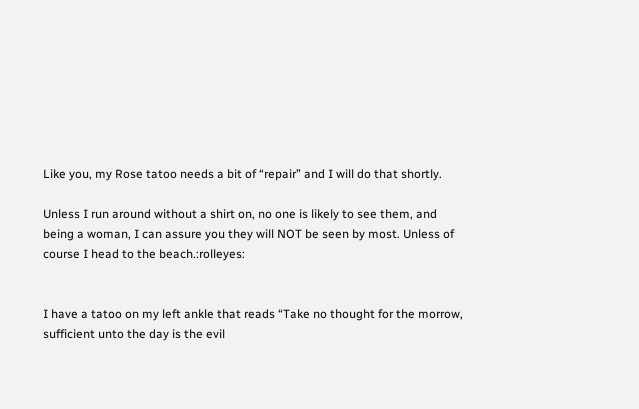Like you, my Rose tatoo needs a bit of “repair” and I will do that shortly.

Unless I run around without a shirt on, no one is likely to see them, and being a woman, I can assure you they will NOT be seen by most. Unless of course I head to the beach.:rolleyes:


I have a tatoo on my left ankle that reads “Take no thought for the morrow, sufficient unto the day is the evil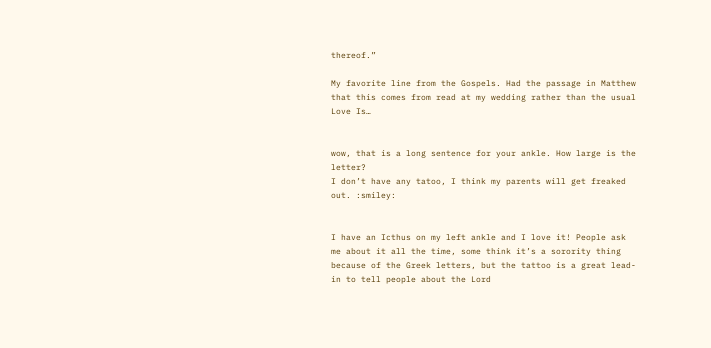thereof.”

My favorite line from the Gospels. Had the passage in Matthew that this comes from read at my wedding rather than the usual Love Is…


wow, that is a long sentence for your ankle. How large is the letter?
I don’t have any tatoo, I think my parents will get freaked out. :smiley:


I have an Icthus on my left ankle and I love it! People ask me about it all the time, some think it’s a sorority thing because of the Greek letters, but the tattoo is a great lead-in to tell people about the Lord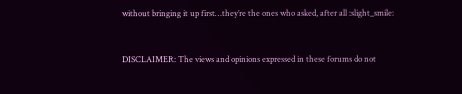without bringing it up first…they’re the ones who asked, after all :slight_smile:


DISCLAIMER: The views and opinions expressed in these forums do not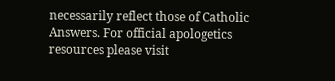necessarily reflect those of Catholic Answers. For official apologetics resources please visit